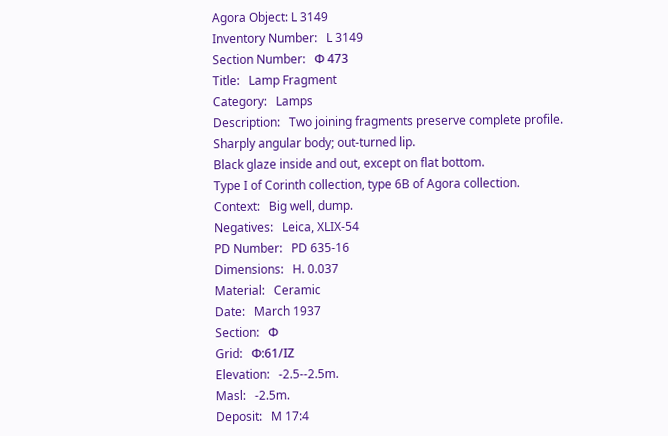Agora Object: L 3149
Inventory Number:   L 3149
Section Number:   Φ 473
Title:   Lamp Fragment
Category:   Lamps
Description:   Two joining fragments preserve complete profile.
Sharply angular body; out-turned lip.
Black glaze inside and out, except on flat bottom.
Type I of Corinth collection, type 6B of Agora collection.
Context:   Big well, dump.
Negatives:   Leica, XLIX-54
PD Number:   PD 635-16
Dimensions:   H. 0.037
Material:   Ceramic
Date:   March 1937
Section:   Φ
Grid:   Φ:61/ΙΖ
Elevation:   -2.5--2.5m.
Masl:   -2.5m.
Deposit:   M 17:4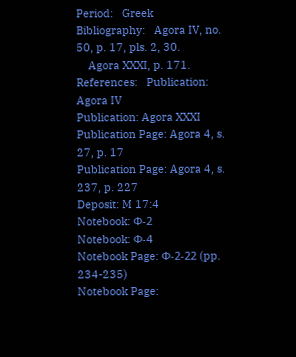Period:   Greek
Bibliography:   Agora IV, no. 50, p. 17, pls. 2, 30.
    Agora XXXI, p. 171.
References:   Publication: Agora IV
Publication: Agora XXXI
Publication Page: Agora 4, s. 27, p. 17
Publication Page: Agora 4, s. 237, p. 227
Deposit: M 17:4
Notebook: Φ-2
Notebook: Φ-4
Notebook Page: Φ-2-22 (pp. 234-235)
Notebook Page: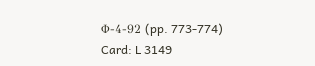Φ-4-92 (pp. 773-774)
Card: L 3149